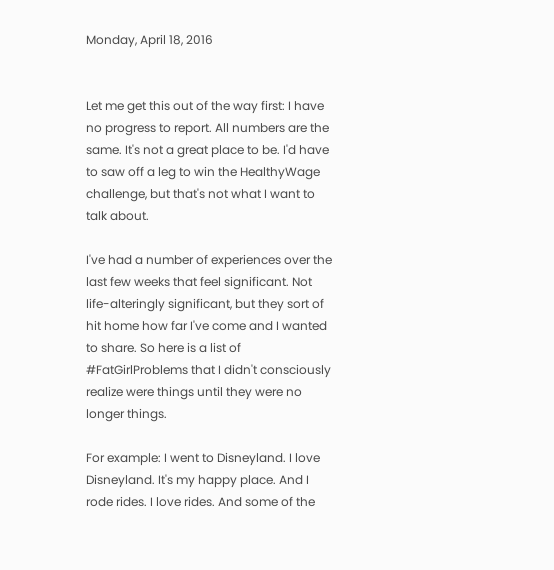Monday, April 18, 2016


Let me get this out of the way first: I have no progress to report. All numbers are the same. It's not a great place to be. I'd have to saw off a leg to win the HealthyWage challenge, but that's not what I want to talk about.

I've had a number of experiences over the last few weeks that feel significant. Not life-alteringly significant, but they sort of hit home how far I've come and I wanted to share. So here is a list of #FatGirlProblems that I didn't consciously realize were things until they were no longer things.

For example: I went to Disneyland. I love Disneyland. It's my happy place. And I rode rides. I love rides. And some of the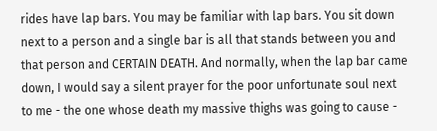rides have lap bars. You may be familiar with lap bars. You sit down next to a person and a single bar is all that stands between you and that person and CERTAIN DEATH. And normally, when the lap bar came down, I would say a silent prayer for the poor unfortunate soul next to me - the one whose death my massive thighs was going to cause -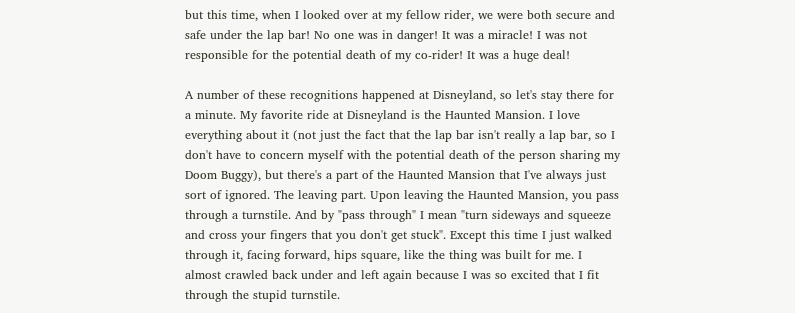but this time, when I looked over at my fellow rider, we were both secure and safe under the lap bar! No one was in danger! It was a miracle! I was not responsible for the potential death of my co-rider! It was a huge deal!

A number of these recognitions happened at Disneyland, so let's stay there for a minute. My favorite ride at Disneyland is the Haunted Mansion. I love everything about it (not just the fact that the lap bar isn't really a lap bar, so I don't have to concern myself with the potential death of the person sharing my Doom Buggy), but there's a part of the Haunted Mansion that I've always just sort of ignored. The leaving part. Upon leaving the Haunted Mansion, you pass through a turnstile. And by "pass through" I mean "turn sideways and squeeze and cross your fingers that you don't get stuck". Except this time I just walked through it, facing forward, hips square, like the thing was built for me. I almost crawled back under and left again because I was so excited that I fit through the stupid turnstile.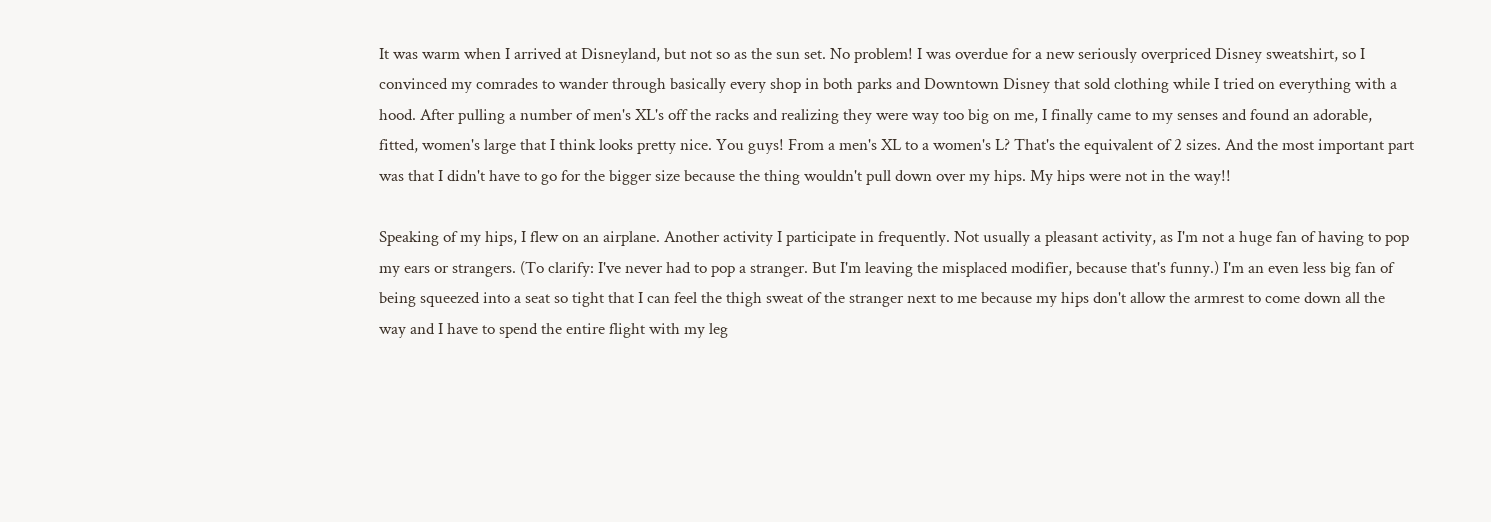It was warm when I arrived at Disneyland, but not so as the sun set. No problem! I was overdue for a new seriously overpriced Disney sweatshirt, so I convinced my comrades to wander through basically every shop in both parks and Downtown Disney that sold clothing while I tried on everything with a hood. After pulling a number of men's XL's off the racks and realizing they were way too big on me, I finally came to my senses and found an adorable, fitted, women's large that I think looks pretty nice. You guys! From a men's XL to a women's L? That's the equivalent of 2 sizes. And the most important part was that I didn't have to go for the bigger size because the thing wouldn't pull down over my hips. My hips were not in the way!!

Speaking of my hips, I flew on an airplane. Another activity I participate in frequently. Not usually a pleasant activity, as I'm not a huge fan of having to pop my ears or strangers. (To clarify: I've never had to pop a stranger. But I'm leaving the misplaced modifier, because that's funny.) I'm an even less big fan of being squeezed into a seat so tight that I can feel the thigh sweat of the stranger next to me because my hips don't allow the armrest to come down all the way and I have to spend the entire flight with my leg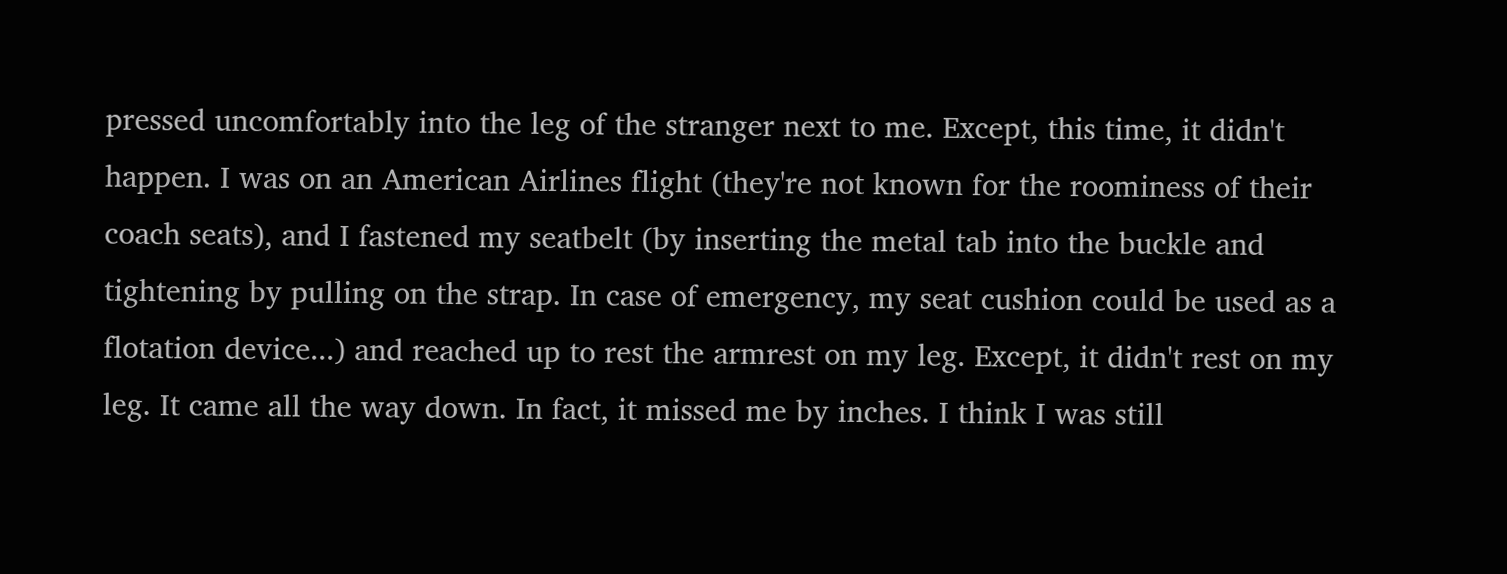pressed uncomfortably into the leg of the stranger next to me. Except, this time, it didn't happen. I was on an American Airlines flight (they're not known for the roominess of their coach seats), and I fastened my seatbelt (by inserting the metal tab into the buckle and tightening by pulling on the strap. In case of emergency, my seat cushion could be used as a flotation device...) and reached up to rest the armrest on my leg. Except, it didn't rest on my leg. It came all the way down. In fact, it missed me by inches. I think I was still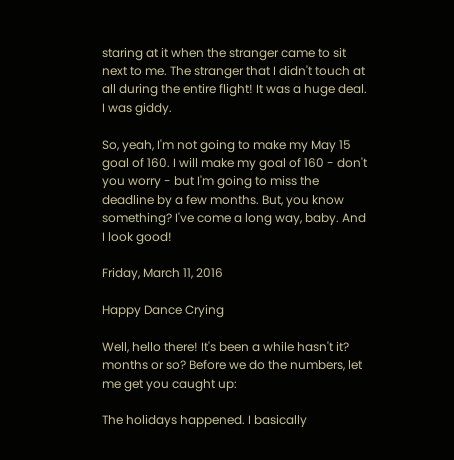staring at it when the stranger came to sit next to me. The stranger that I didn't touch at all during the entire flight! It was a huge deal. I was giddy.

So, yeah, I'm not going to make my May 15 goal of 160. I will make my goal of 160 - don't you worry - but I'm going to miss the deadline by a few months. But, you know something? I've come a long way, baby. And I look good!

Friday, March 11, 2016

Happy Dance Crying

Well, hello there! It's been a while hasn't it? months or so? Before we do the numbers, let me get you caught up:

The holidays happened. I basically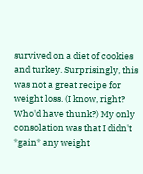survived on a diet of cookies and turkey. Surprisingly, this was not a great recipe for weight loss. (I know, right? Who'd have thunk?) My only consolation was that I didn't *gain* any weight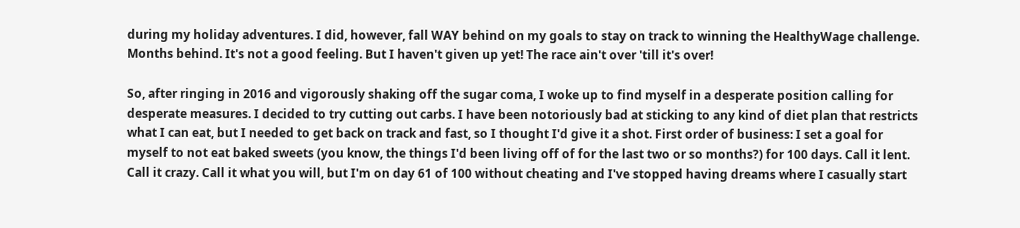during my holiday adventures. I did, however, fall WAY behind on my goals to stay on track to winning the HealthyWage challenge. Months behind. It's not a good feeling. But I haven't given up yet! The race ain't over 'till it's over!

So, after ringing in 2016 and vigorously shaking off the sugar coma, I woke up to find myself in a desperate position calling for desperate measures. I decided to try cutting out carbs. I have been notoriously bad at sticking to any kind of diet plan that restricts what I can eat, but I needed to get back on track and fast, so I thought I'd give it a shot. First order of business: I set a goal for myself to not eat baked sweets (you know, the things I'd been living off of for the last two or so months?) for 100 days. Call it lent. Call it crazy. Call it what you will, but I'm on day 61 of 100 without cheating and I've stopped having dreams where I casually start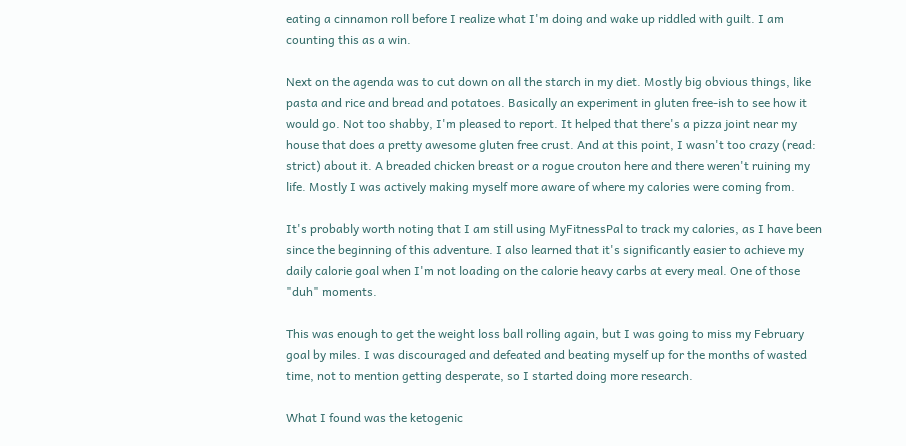eating a cinnamon roll before I realize what I'm doing and wake up riddled with guilt. I am counting this as a win.

Next on the agenda was to cut down on all the starch in my diet. Mostly big obvious things, like pasta and rice and bread and potatoes. Basically an experiment in gluten free-ish to see how it would go. Not too shabby, I'm pleased to report. It helped that there's a pizza joint near my house that does a pretty awesome gluten free crust. And at this point, I wasn't too crazy (read: strict) about it. A breaded chicken breast or a rogue crouton here and there weren't ruining my life. Mostly I was actively making myself more aware of where my calories were coming from.

It's probably worth noting that I am still using MyFitnessPal to track my calories, as I have been since the beginning of this adventure. I also learned that it's significantly easier to achieve my daily calorie goal when I'm not loading on the calorie heavy carbs at every meal. One of those "duh" moments.

This was enough to get the weight loss ball rolling again, but I was going to miss my February goal by miles. I was discouraged and defeated and beating myself up for the months of wasted time, not to mention getting desperate, so I started doing more research.

What I found was the ketogenic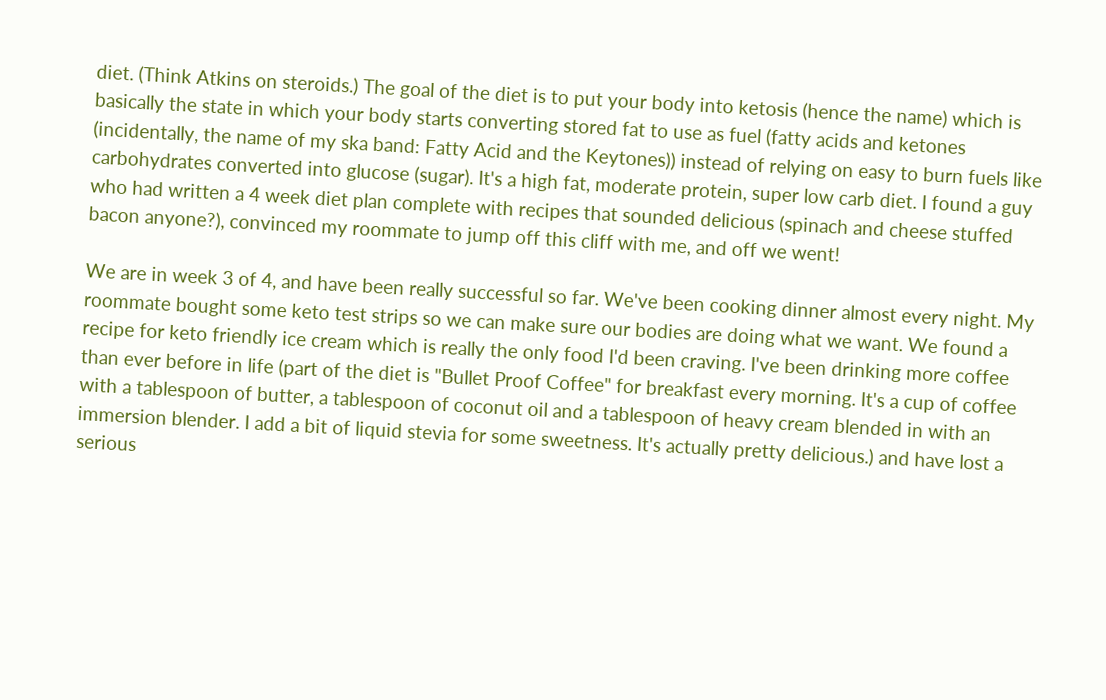diet. (Think Atkins on steroids.) The goal of the diet is to put your body into ketosis (hence the name) which is basically the state in which your body starts converting stored fat to use as fuel (fatty acids and ketones (incidentally, the name of my ska band: Fatty Acid and the Keytones)) instead of relying on easy to burn fuels like carbohydrates converted into glucose (sugar). It's a high fat, moderate protein, super low carb diet. I found a guy who had written a 4 week diet plan complete with recipes that sounded delicious (spinach and cheese stuffed bacon anyone?), convinced my roommate to jump off this cliff with me, and off we went!

We are in week 3 of 4, and have been really successful so far. We've been cooking dinner almost every night. My roommate bought some keto test strips so we can make sure our bodies are doing what we want. We found a recipe for keto friendly ice cream which is really the only food I'd been craving. I've been drinking more coffee than ever before in life (part of the diet is "Bullet Proof Coffee" for breakfast every morning. It's a cup of coffee with a tablespoon of butter, a tablespoon of coconut oil and a tablespoon of heavy cream blended in with an immersion blender. I add a bit of liquid stevia for some sweetness. It's actually pretty delicious.) and have lost a serious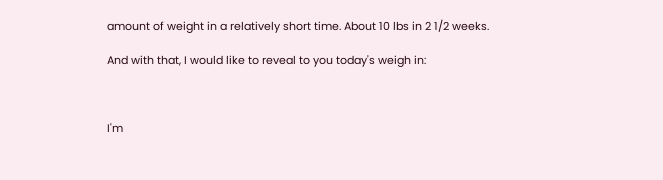amount of weight in a relatively short time. About 10 lbs in 2 1/2 weeks.

And with that, I would like to reveal to you today's weigh in:



I'm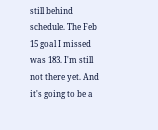still behind schedule. The Feb 15 goal I missed was 183. I'm still not there yet. And it's going to be a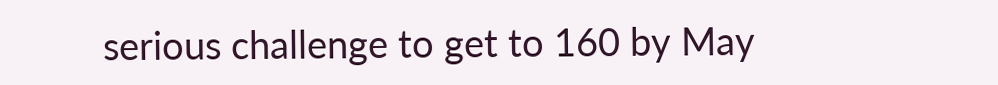serious challenge to get to 160 by May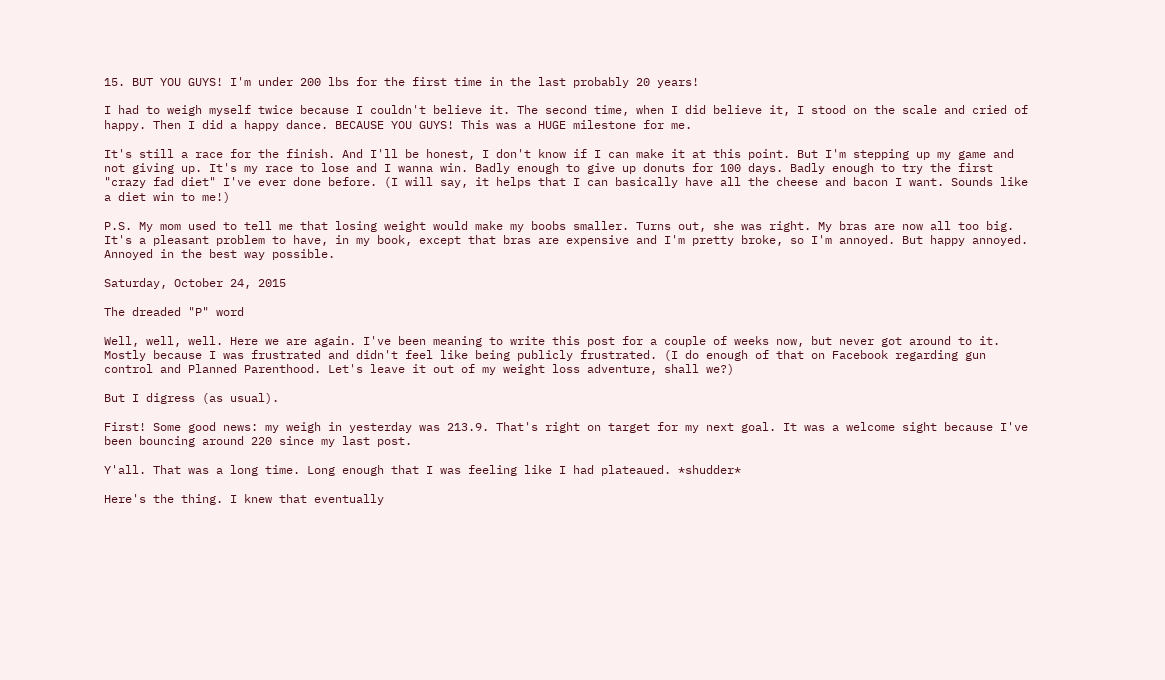15. BUT YOU GUYS! I'm under 200 lbs for the first time in the last probably 20 years!

I had to weigh myself twice because I couldn't believe it. The second time, when I did believe it, I stood on the scale and cried of happy. Then I did a happy dance. BECAUSE YOU GUYS! This was a HUGE milestone for me.

It's still a race for the finish. And I'll be honest, I don't know if I can make it at this point. But I'm stepping up my game and not giving up. It's my race to lose and I wanna win. Badly enough to give up donuts for 100 days. Badly enough to try the first "crazy fad diet" I've ever done before. (I will say, it helps that I can basically have all the cheese and bacon I want. Sounds like a diet win to me!)

P.S. My mom used to tell me that losing weight would make my boobs smaller. Turns out, she was right. My bras are now all too big. It's a pleasant problem to have, in my book, except that bras are expensive and I'm pretty broke, so I'm annoyed. But happy annoyed. Annoyed in the best way possible.

Saturday, October 24, 2015

The dreaded "P" word

Well, well, well. Here we are again. I've been meaning to write this post for a couple of weeks now, but never got around to it. Mostly because I was frustrated and didn't feel like being publicly frustrated. (I do enough of that on Facebook regarding gun control and Planned Parenthood. Let's leave it out of my weight loss adventure, shall we?)

But I digress (as usual).

First! Some good news: my weigh in yesterday was 213.9. That's right on target for my next goal. It was a welcome sight because I've been bouncing around 220 since my last post.

Y'all. That was a long time. Long enough that I was feeling like I had plateaued. *shudder*

Here's the thing. I knew that eventually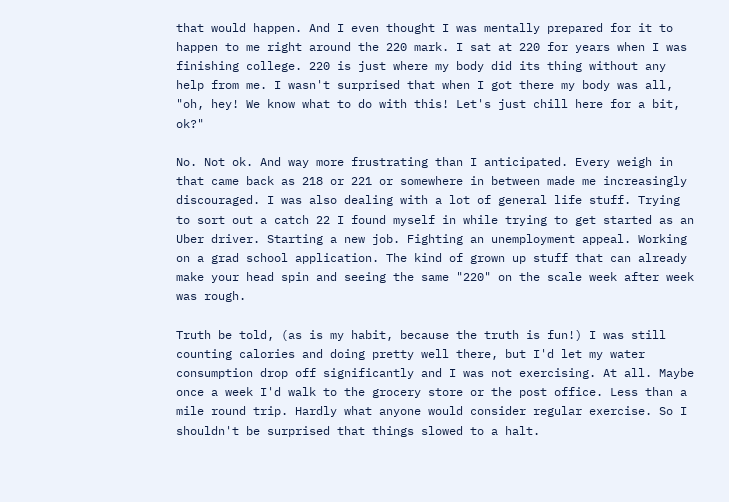that would happen. And I even thought I was mentally prepared for it to happen to me right around the 220 mark. I sat at 220 for years when I was finishing college. 220 is just where my body did its thing without any help from me. I wasn't surprised that when I got there my body was all, "oh, hey! We know what to do with this! Let's just chill here for a bit, ok?"

No. Not ok. And way more frustrating than I anticipated. Every weigh in that came back as 218 or 221 or somewhere in between made me increasingly discouraged. I was also dealing with a lot of general life stuff. Trying to sort out a catch 22 I found myself in while trying to get started as an Uber driver. Starting a new job. Fighting an unemployment appeal. Working on a grad school application. The kind of grown up stuff that can already make your head spin and seeing the same "220" on the scale week after week was rough.

Truth be told, (as is my habit, because the truth is fun!) I was still counting calories and doing pretty well there, but I'd let my water consumption drop off significantly and I was not exercising. At all. Maybe once a week I'd walk to the grocery store or the post office. Less than a mile round trip. Hardly what anyone would consider regular exercise. So I shouldn't be surprised that things slowed to a halt.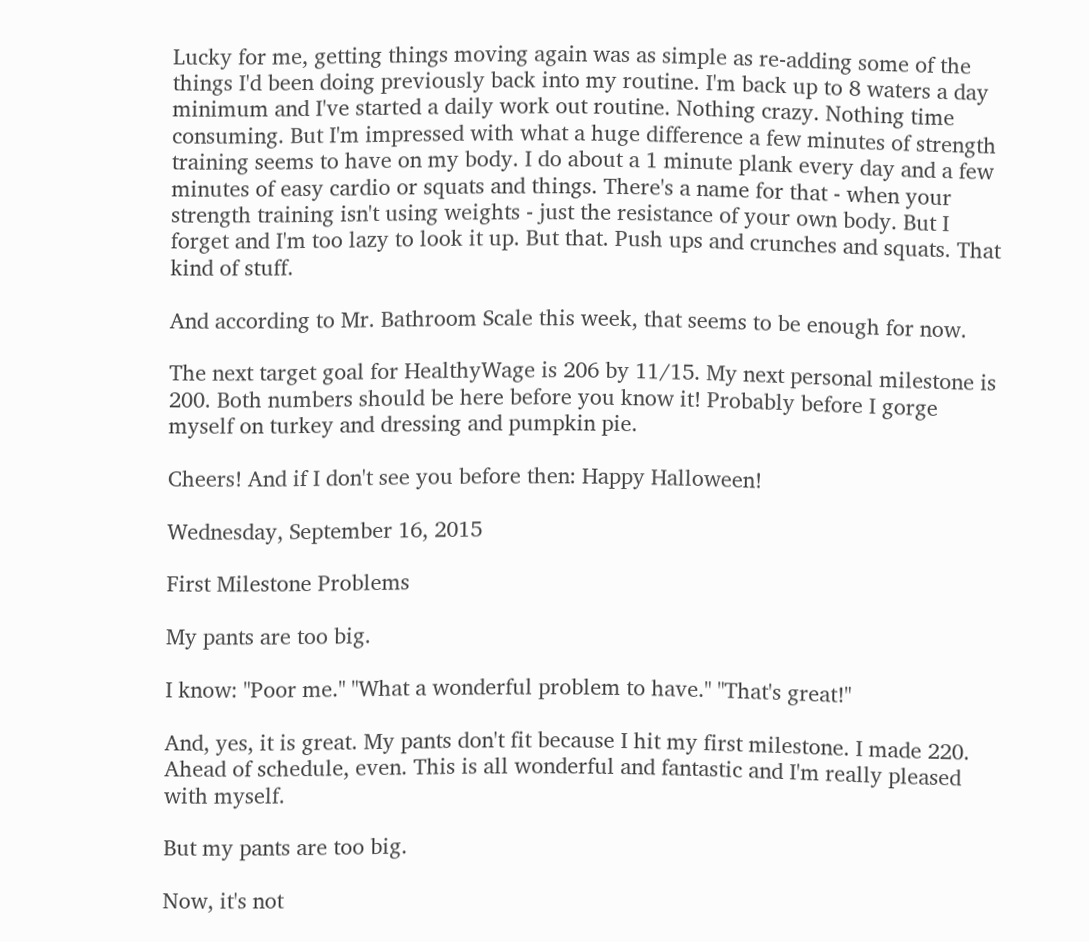Lucky for me, getting things moving again was as simple as re-adding some of the things I'd been doing previously back into my routine. I'm back up to 8 waters a day minimum and I've started a daily work out routine. Nothing crazy. Nothing time consuming. But I'm impressed with what a huge difference a few minutes of strength training seems to have on my body. I do about a 1 minute plank every day and a few minutes of easy cardio or squats and things. There's a name for that - when your strength training isn't using weights - just the resistance of your own body. But I forget and I'm too lazy to look it up. But that. Push ups and crunches and squats. That kind of stuff.

And according to Mr. Bathroom Scale this week, that seems to be enough for now.

The next target goal for HealthyWage is 206 by 11/15. My next personal milestone is 200. Both numbers should be here before you know it! Probably before I gorge myself on turkey and dressing and pumpkin pie.

Cheers! And if I don't see you before then: Happy Halloween!

Wednesday, September 16, 2015

First Milestone Problems

My pants are too big.

I know: "Poor me." "What a wonderful problem to have." "That's great!"

And, yes, it is great. My pants don't fit because I hit my first milestone. I made 220. Ahead of schedule, even. This is all wonderful and fantastic and I'm really pleased with myself.

But my pants are too big.

Now, it's not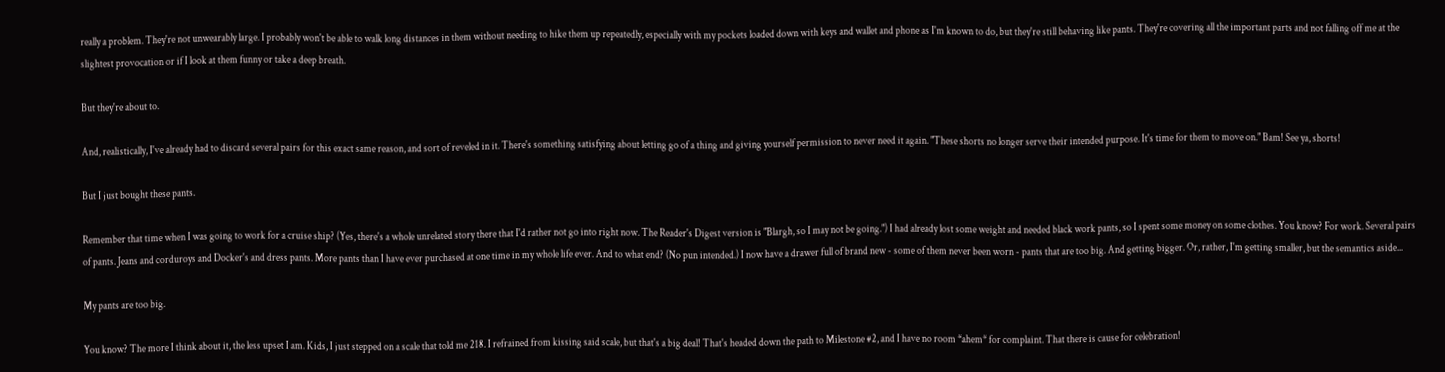really a problem. They're not unwearably large. I probably won't be able to walk long distances in them without needing to hike them up repeatedly, especially with my pockets loaded down with keys and wallet and phone as I'm known to do, but they're still behaving like pants. They're covering all the important parts and not falling off me at the slightest provocation or if I look at them funny or take a deep breath.

But they're about to.

And, realistically, I've already had to discard several pairs for this exact same reason, and sort of reveled in it. There's something satisfying about letting go of a thing and giving yourself permission to never need it again. "These shorts no longer serve their intended purpose. It's time for them to move on." Bam! See ya, shorts!

But I just bought these pants.

Remember that time when I was going to work for a cruise ship? (Yes, there's a whole unrelated story there that I'd rather not go into right now. The Reader's Digest version is "Blargh, so I may not be going.") I had already lost some weight and needed black work pants, so I spent some money on some clothes. You know? For work. Several pairs of pants. Jeans and corduroys and Docker's and dress pants. More pants than I have ever purchased at one time in my whole life ever. And to what end? (No pun intended.) I now have a drawer full of brand new - some of them never been worn - pants that are too big. And getting bigger. Or, rather, I'm getting smaller, but the semantics aside...

My pants are too big.

You know? The more I think about it, the less upset I am. Kids, I just stepped on a scale that told me 218. I refrained from kissing said scale, but that's a big deal! That's headed down the path to Milestone #2, and I have no room *ahem* for complaint. That there is cause for celebration!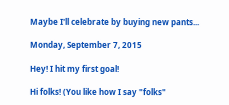Maybe I'll celebrate by buying new pants...

Monday, September 7, 2015

Hey! I hit my first goal!

Hi folks! (You like how I say "folks"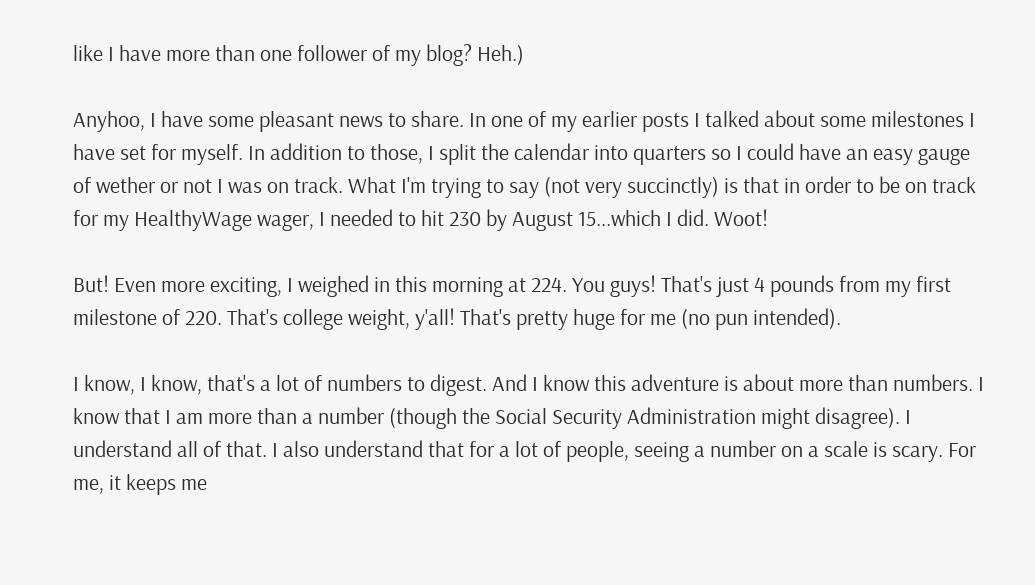like I have more than one follower of my blog? Heh.)

Anyhoo, I have some pleasant news to share. In one of my earlier posts I talked about some milestones I have set for myself. In addition to those, I split the calendar into quarters so I could have an easy gauge of wether or not I was on track. What I'm trying to say (not very succinctly) is that in order to be on track for my HealthyWage wager, I needed to hit 230 by August 15...which I did. Woot!

But! Even more exciting, I weighed in this morning at 224. You guys! That's just 4 pounds from my first milestone of 220. That's college weight, y'all! That's pretty huge for me (no pun intended).

I know, I know, that's a lot of numbers to digest. And I know this adventure is about more than numbers. I know that I am more than a number (though the Social Security Administration might disagree). I understand all of that. I also understand that for a lot of people, seeing a number on a scale is scary. For me, it keeps me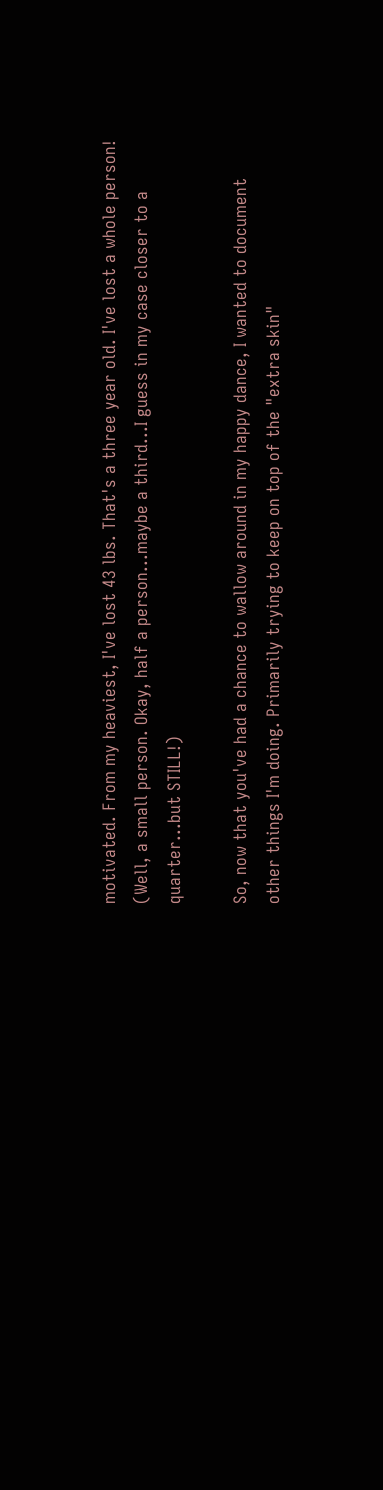motivated. From my heaviest, I've lost 43 lbs. That's a three year old. I've lost a whole person! (Well, a small person. Okay, half a person...maybe a third...I guess in my case closer to a quarter...but STILL!)

So, now that you've had a chance to wallow around in my happy dance, I wanted to document other things I'm doing. Primarily trying to keep on top of the "extra skin"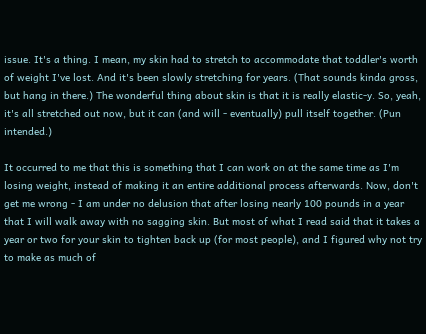issue. It's a thing. I mean, my skin had to stretch to accommodate that toddler's worth of weight I've lost. And it's been slowly stretching for years. (That sounds kinda gross, but hang in there.) The wonderful thing about skin is that it is really elastic-y. So, yeah, it's all stretched out now, but it can (and will - eventually) pull itself together. (Pun intended.)

It occurred to me that this is something that I can work on at the same time as I'm losing weight, instead of making it an entire additional process afterwards. Now, don't get me wrong - I am under no delusion that after losing nearly 100 pounds in a year that I will walk away with no sagging skin. But most of what I read said that it takes a year or two for your skin to tighten back up (for most people), and I figured why not try to make as much of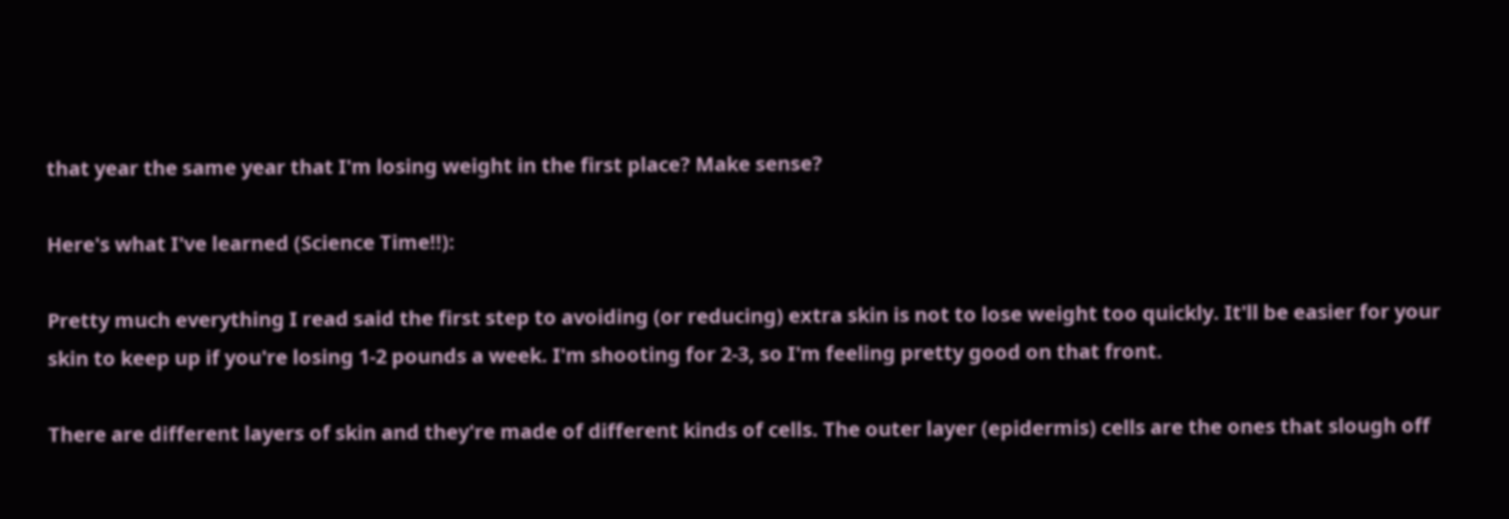that year the same year that I'm losing weight in the first place? Make sense?

Here's what I've learned (Science Time!!):

Pretty much everything I read said the first step to avoiding (or reducing) extra skin is not to lose weight too quickly. It'll be easier for your skin to keep up if you're losing 1-2 pounds a week. I'm shooting for 2-3, so I'm feeling pretty good on that front.

There are different layers of skin and they're made of different kinds of cells. The outer layer (epidermis) cells are the ones that slough off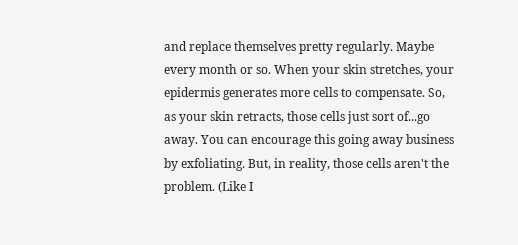and replace themselves pretty regularly. Maybe every month or so. When your skin stretches, your epidermis generates more cells to compensate. So, as your skin retracts, those cells just sort of...go away. You can encourage this going away business by exfoliating. But, in reality, those cells aren't the problem. (Like I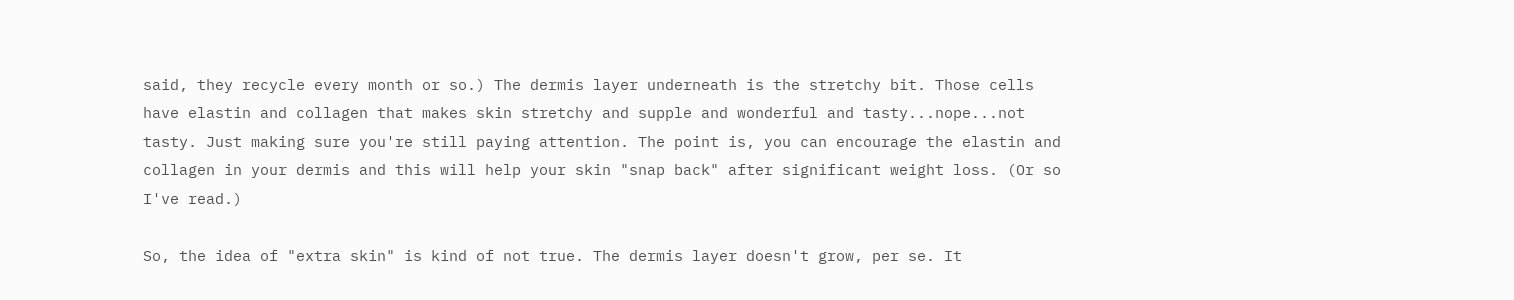said, they recycle every month or so.) The dermis layer underneath is the stretchy bit. Those cells have elastin and collagen that makes skin stretchy and supple and wonderful and tasty...nope...not tasty. Just making sure you're still paying attention. The point is, you can encourage the elastin and collagen in your dermis and this will help your skin "snap back" after significant weight loss. (Or so I've read.)

So, the idea of "extra skin" is kind of not true. The dermis layer doesn't grow, per se. It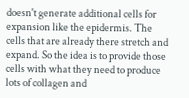doesn't generate additional cells for expansion like the epidermis. The cells that are already there stretch and expand. So the idea is to provide those cells with what they need to produce lots of collagen and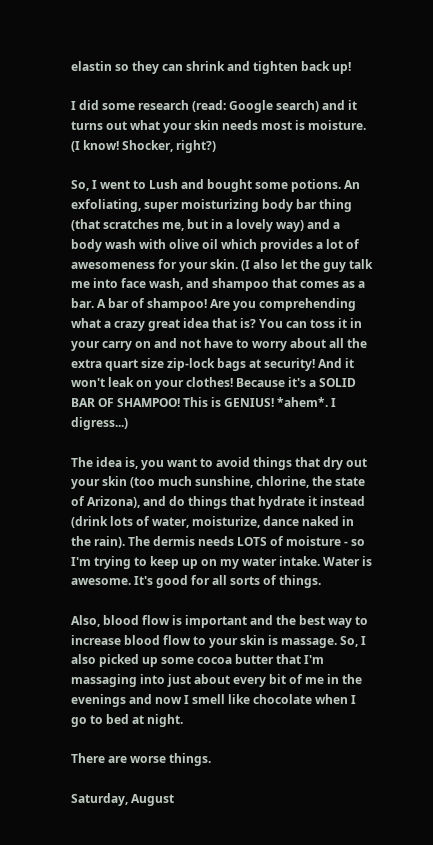elastin so they can shrink and tighten back up!

I did some research (read: Google search) and it turns out what your skin needs most is moisture. (I know! Shocker, right?)

So, I went to Lush and bought some potions. An exfoliating, super moisturizing body bar thing (that scratches me, but in a lovely way) and a body wash with olive oil which provides a lot of awesomeness for your skin. (I also let the guy talk me into face wash, and shampoo that comes as a bar. A bar of shampoo! Are you comprehending what a crazy great idea that is? You can toss it in your carry on and not have to worry about all the extra quart size zip-lock bags at security! And it won't leak on your clothes! Because it's a SOLID BAR OF SHAMPOO! This is GENIUS! *ahem*. I digress...)

The idea is, you want to avoid things that dry out your skin (too much sunshine, chlorine, the state of Arizona), and do things that hydrate it instead (drink lots of water, moisturize, dance naked in the rain). The dermis needs LOTS of moisture - so I'm trying to keep up on my water intake. Water is awesome. It's good for all sorts of things.

Also, blood flow is important and the best way to increase blood flow to your skin is massage. So, I also picked up some cocoa butter that I'm massaging into just about every bit of me in the evenings and now I smell like chocolate when I go to bed at night.

There are worse things.

Saturday, August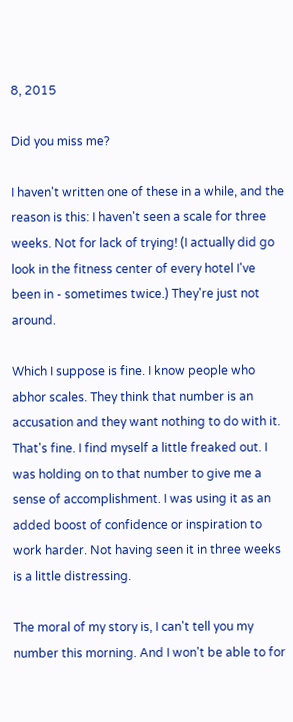8, 2015

Did you miss me?

I haven't written one of these in a while, and the reason is this: I haven't seen a scale for three weeks. Not for lack of trying! (I actually did go look in the fitness center of every hotel I've been in - sometimes twice.) They're just not around.

Which I suppose is fine. I know people who abhor scales. They think that number is an accusation and they want nothing to do with it. That's fine. I find myself a little freaked out. I was holding on to that number to give me a sense of accomplishment. I was using it as an added boost of confidence or inspiration to work harder. Not having seen it in three weeks is a little distressing.

The moral of my story is, I can't tell you my number this morning. And I won't be able to for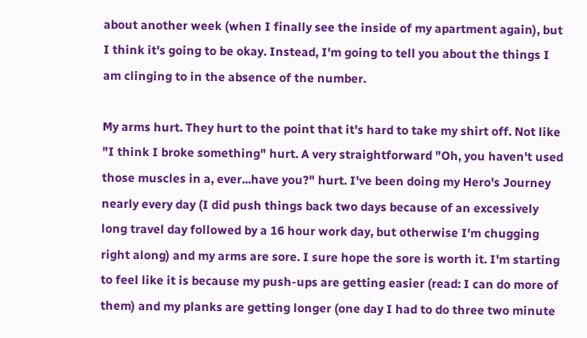about another week (when I finally see the inside of my apartment again), but I think it's going to be okay. Instead, I'm going to tell you about the things I am clinging to in the absence of the number.

My arms hurt. They hurt to the point that it's hard to take my shirt off. Not like "I think I broke something" hurt. A very straightforward "Oh, you haven't used those muscles in a, ever...have you?" hurt. I've been doing my Hero's Journey nearly every day (I did push things back two days because of an excessively long travel day followed by a 16 hour work day, but otherwise I'm chugging right along) and my arms are sore. I sure hope the sore is worth it. I'm starting to feel like it is because my push-ups are getting easier (read: I can do more of them) and my planks are getting longer (one day I had to do three two minute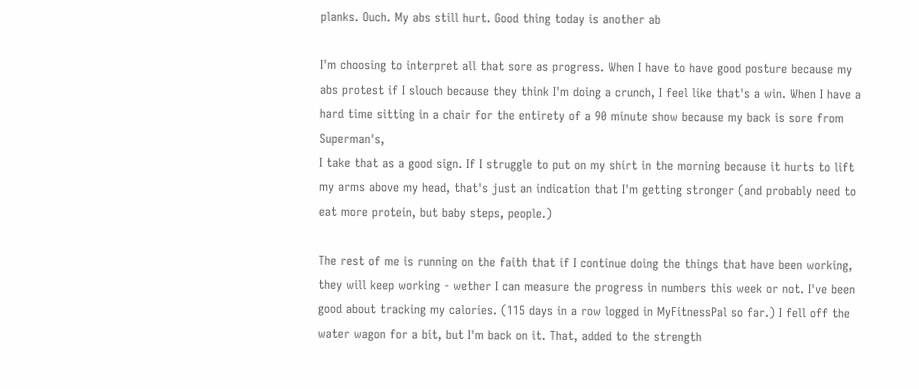planks. Ouch. My abs still hurt. Good thing today is another ab

I'm choosing to interpret all that sore as progress. When I have to have good posture because my abs protest if I slouch because they think I'm doing a crunch, I feel like that's a win. When I have a hard time sitting in a chair for the entirety of a 90 minute show because my back is sore from Superman's,
I take that as a good sign. If I struggle to put on my shirt in the morning because it hurts to lift my arms above my head, that's just an indication that I'm getting stronger (and probably need to eat more protein, but baby steps, people.)

The rest of me is running on the faith that if I continue doing the things that have been working, they will keep working - wether I can measure the progress in numbers this week or not. I've been good about tracking my calories. (115 days in a row logged in MyFitnessPal so far.) I fell off the water wagon for a bit, but I'm back on it. That, added to the strength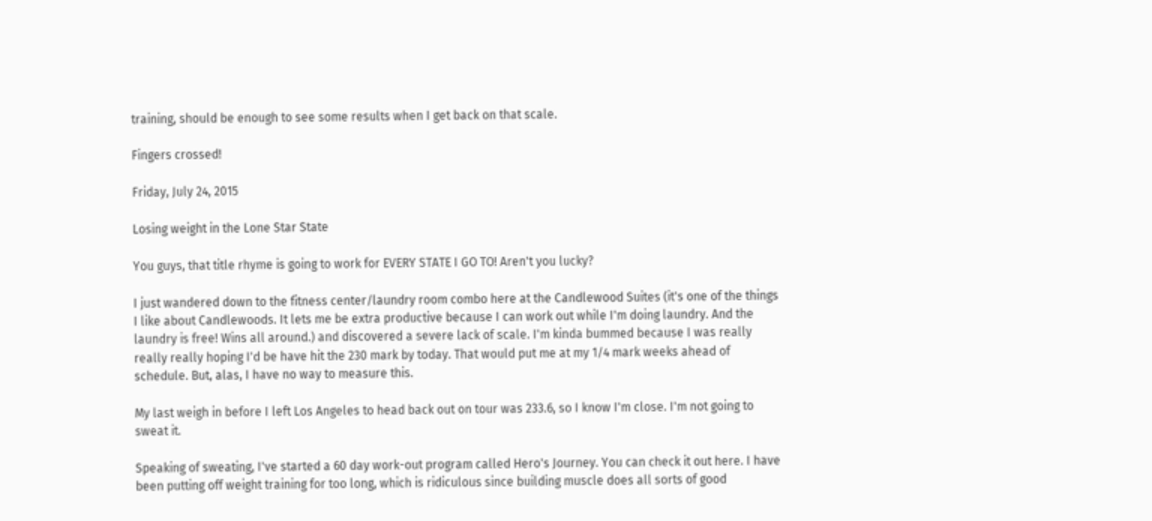training, should be enough to see some results when I get back on that scale.

Fingers crossed!

Friday, July 24, 2015

Losing weight in the Lone Star State

You guys, that title rhyme is going to work for EVERY STATE I GO TO! Aren't you lucky?

I just wandered down to the fitness center/laundry room combo here at the Candlewood Suites (it's one of the things I like about Candlewoods. It lets me be extra productive because I can work out while I'm doing laundry. And the laundry is free! Wins all around.) and discovered a severe lack of scale. I'm kinda bummed because I was really really really hoping I'd be have hit the 230 mark by today. That would put me at my 1/4 mark weeks ahead of schedule. But, alas, I have no way to measure this.

My last weigh in before I left Los Angeles to head back out on tour was 233.6, so I know I'm close. I'm not going to sweat it.

Speaking of sweating, I've started a 60 day work-out program called Hero's Journey. You can check it out here. I have been putting off weight training for too long, which is ridiculous since building muscle does all sorts of good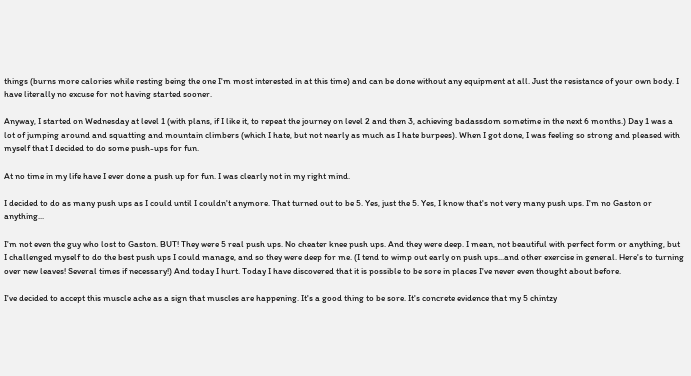things (burns more calories while resting being the one I'm most interested in at this time) and can be done without any equipment at all. Just the resistance of your own body. I have literally no excuse for not having started sooner.

Anyway, I started on Wednesday at level 1 (with plans, if I like it, to repeat the journey on level 2 and then 3, achieving badassdom sometime in the next 6 months.) Day 1 was a lot of jumping around and squatting and mountain climbers (which I hate, but not nearly as much as I hate burpees). When I got done, I was feeling so strong and pleased with myself that I decided to do some push-ups for fun.

At no time in my life have I ever done a push up for fun. I was clearly not in my right mind.

I decided to do as many push ups as I could until I couldn't anymore. That turned out to be 5. Yes, just the 5. Yes, I know that's not very many push ups. I'm no Gaston or anything...

I'm not even the guy who lost to Gaston. BUT! They were 5 real push ups. No cheater knee push ups. And they were deep. I mean, not beautiful with perfect form or anything, but I challenged myself to do the best push ups I could manage, and so they were deep for me. (I tend to wimp out early on push ups...and other exercise in general. Here's to turning over new leaves! Several times if necessary!) And today I hurt. Today I have discovered that it is possible to be sore in places I've never even thought about before.

I've decided to accept this muscle ache as a sign that muscles are happening. It's a good thing to be sore. It's concrete evidence that my 5 chintzy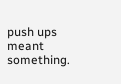push ups meant something.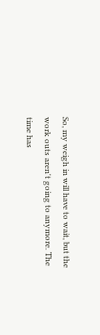So, my weigh in will have to wait, but the work outs aren't going to anymore. The time has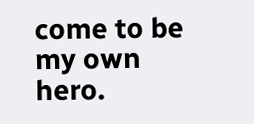come to be my own hero.